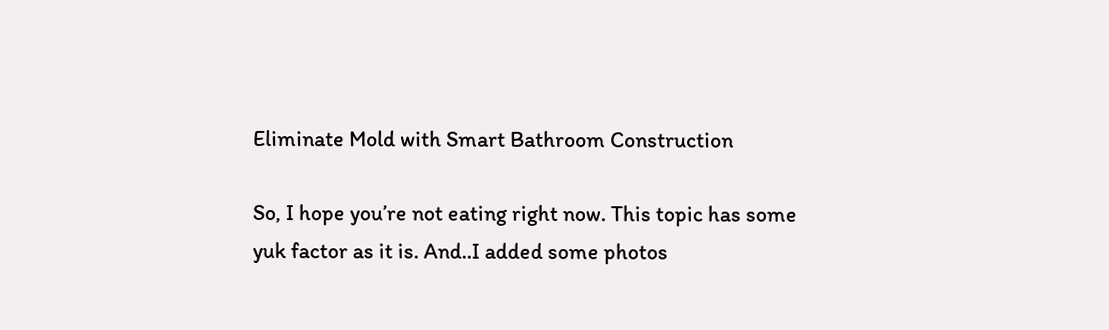Eliminate Mold with Smart Bathroom Construction

So, I hope you’re not eating right now. This topic has some yuk factor as it is. And..I added some photos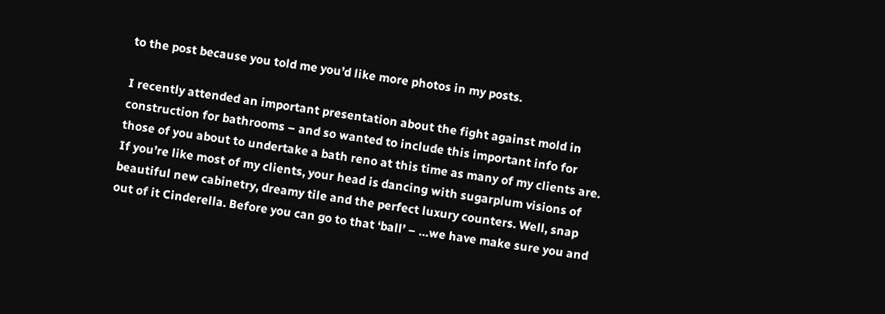to the post because you told me you’d like more photos in my posts.

I recently attended an important presentation about the fight against mold in construction for bathrooms – and so wanted to include this important info for those of you about to undertake a bath reno at this time as many of my clients are. If you’re like most of my clients, your head is dancing with sugarplum visions of beautiful new cabinetry, dreamy tile and the perfect luxury counters. Well, snap out of it Cinderella. Before you can go to that ‘ball’ – …we have make sure you and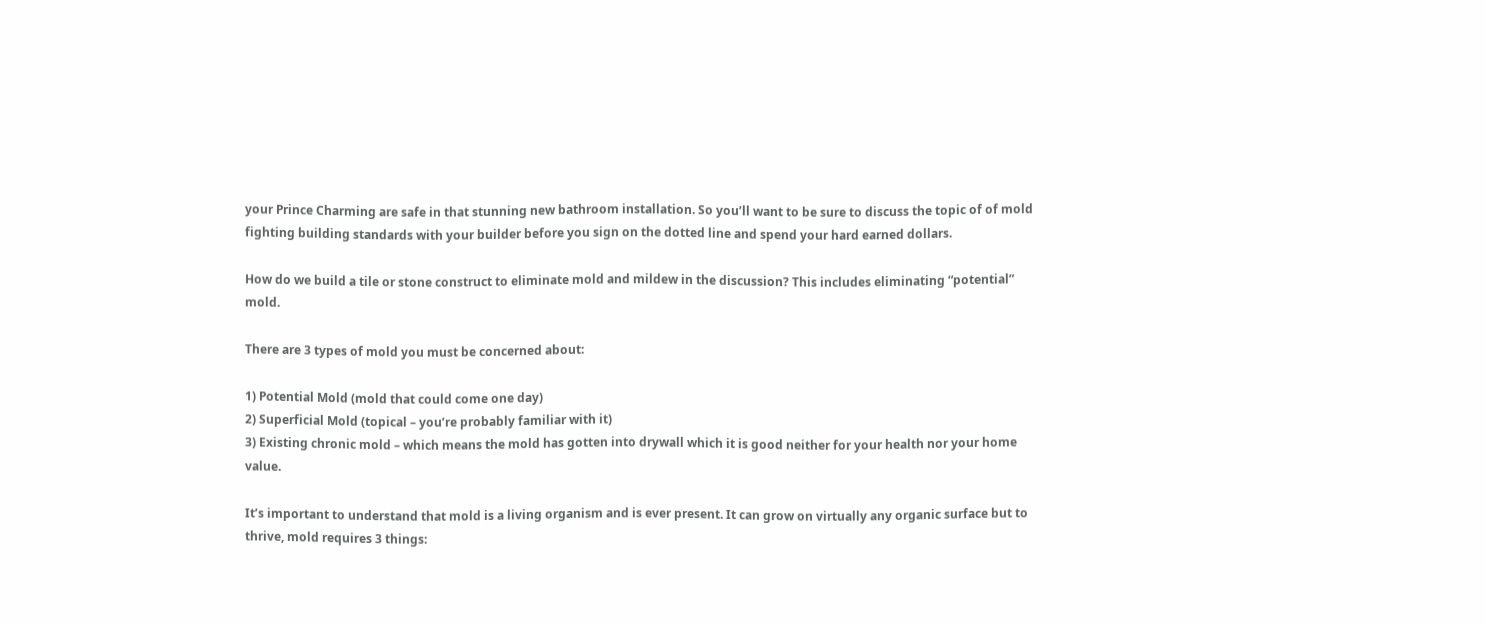your Prince Charming are safe in that stunning new bathroom installation. So you’ll want to be sure to discuss the topic of of mold fighting building standards with your builder before you sign on the dotted line and spend your hard earned dollars.

How do we build a tile or stone construct to eliminate mold and mildew in the discussion? This includes eliminating “potential” mold.

There are 3 types of mold you must be concerned about:

1) Potential Mold (mold that could come one day)
2) Superficial Mold (topical – you’re probably familiar with it)
3) Existing chronic mold – which means the mold has gotten into drywall which it is good neither for your health nor your home value.

It’s important to understand that mold is a living organism and is ever present. It can grow on virtually any organic surface but to thrive, mold requires 3 things: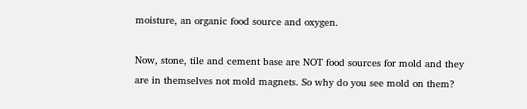moisture, an organic food source and oxygen.

Now, stone, tile and cement base are NOT food sources for mold and they are in themselves not mold magnets. So why do you see mold on them?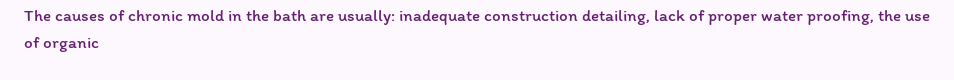The causes of chronic mold in the bath are usually: inadequate construction detailing, lack of proper water proofing, the use of organic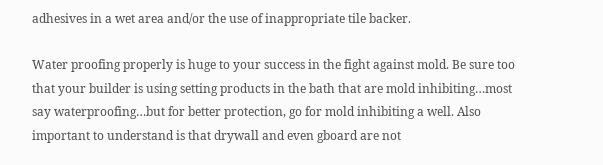adhesives in a wet area and/or the use of inappropriate tile backer.

Water proofing properly is huge to your success in the fight against mold. Be sure too that your builder is using setting products in the bath that are mold inhibiting…most say waterproofing…but for better protection, go for mold inhibiting a well. Also important to understand is that drywall and even gboard are not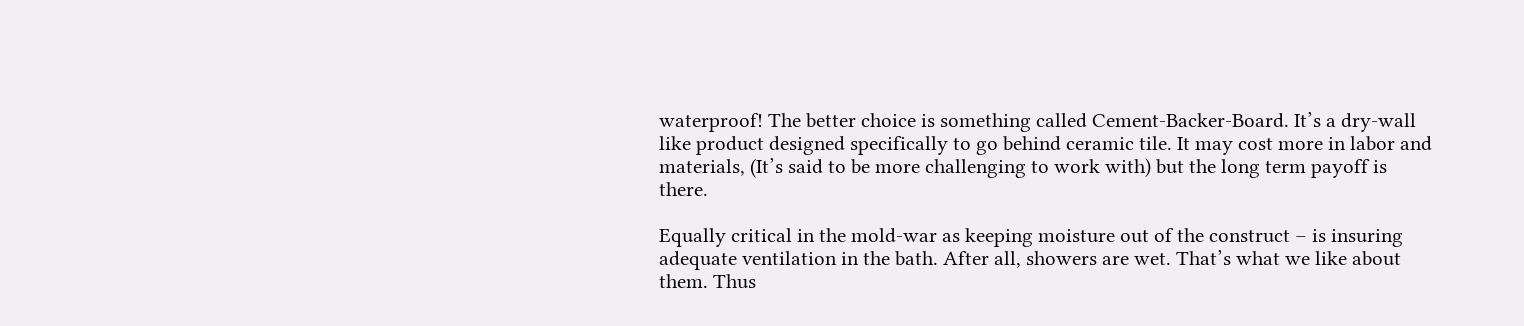waterproof! The better choice is something called Cement-Backer-Board. It’s a dry-wall like product designed specifically to go behind ceramic tile. It may cost more in labor and materials, (It’s said to be more challenging to work with) but the long term payoff is there.

Equally critical in the mold-war as keeping moisture out of the construct – is insuring adequate ventilation in the bath. After all, showers are wet. That’s what we like about them. Thus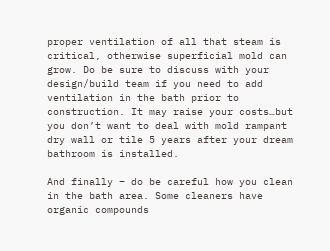proper ventilation of all that steam is critical, otherwise superficial mold can grow. Do be sure to discuss with your design/build team if you need to add ventilation in the bath prior to construction. It may raise your costs…but you don’t want to deal with mold rampant dry wall or tile 5 years after your dream bathroom is installed.

And finally – do be careful how you clean in the bath area. Some cleaners have organic compounds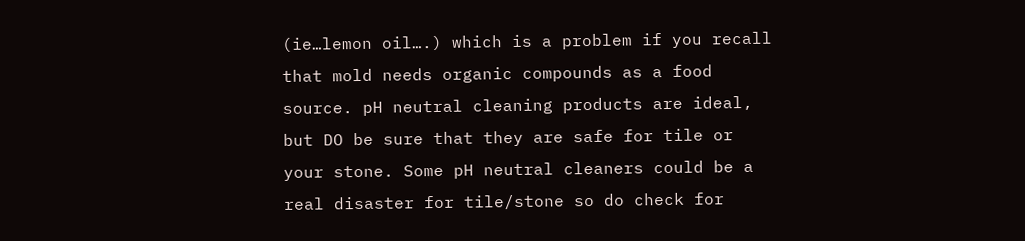(ie…lemon oil….) which is a problem if you recall that mold needs organic compounds as a food source. pH neutral cleaning products are ideal, but DO be sure that they are safe for tile or your stone. Some pH neutral cleaners could be a real disaster for tile/stone so do check for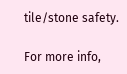tile/stone safety.

For more info,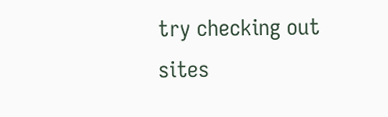try checking out sites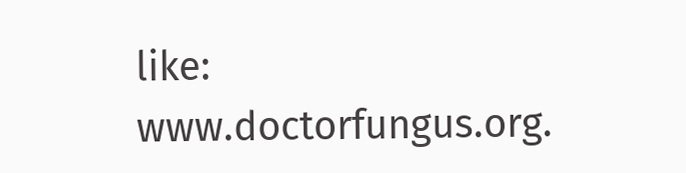like: www.doctorfungus.org.